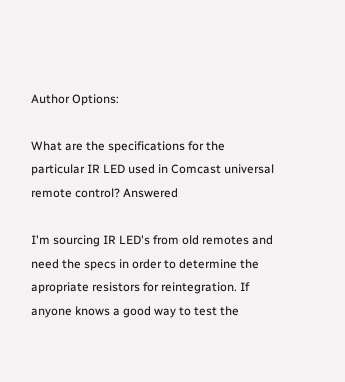Author Options:

What are the specifications for the particular IR LED used in Comcast universal remote control? Answered

I'm sourcing IR LED's from old remotes and need the specs in order to determine the apropriate resistors for reintegration. If anyone knows a good way to test the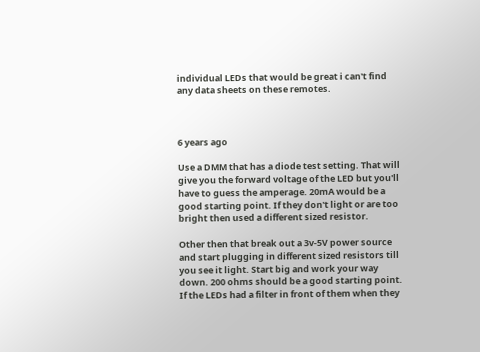individual LEDs that would be great i can't find any data sheets on these remotes.



6 years ago

Use a DMM that has a diode test setting. That will give you the forward voltage of the LED but you'll have to guess the amperage. 20mA would be a good starting point. If they don't light or are too bright then used a different sized resistor.

Other then that break out a 3v-5V power source and start plugging in different sized resistors till you see it light. Start big and work your way down. 200 ohms should be a good starting point. If the LEDs had a filter in front of them when they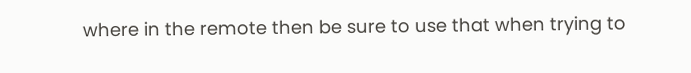where in the remote then be sure to use that when trying to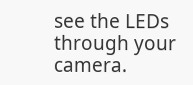see the LEDs through your camera.